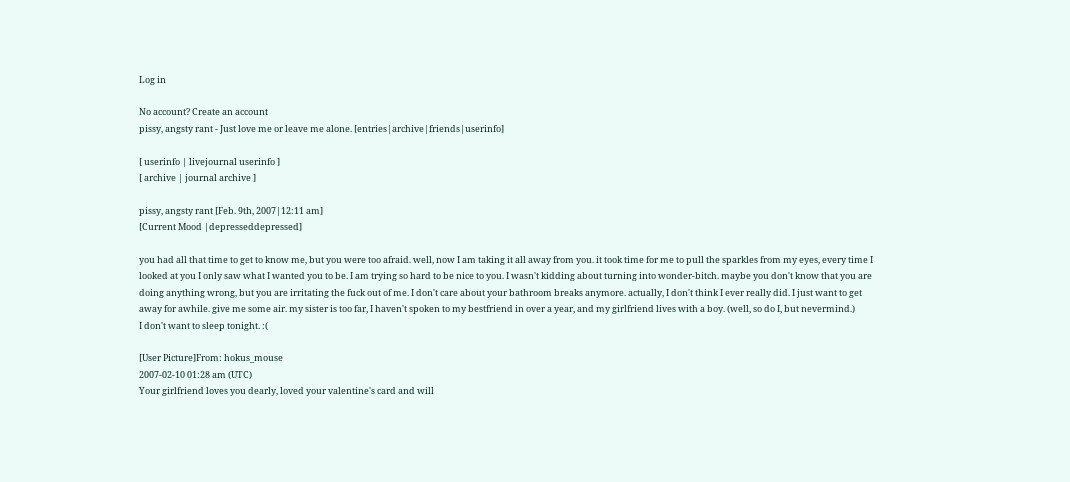Log in

No account? Create an account
pissy, angsty rant - Just love me or leave me alone. [entries|archive|friends|userinfo]

[ userinfo | livejournal userinfo ]
[ archive | journal archive ]

pissy, angsty rant [Feb. 9th, 2007|12:11 am]
[Current Mood |depresseddepressed]

you had all that time to get to know me, but you were too afraid. well, now I am taking it all away from you. it took time for me to pull the sparkles from my eyes, every time I looked at you I only saw what I wanted you to be. I am trying so hard to be nice to you. I wasn't kidding about turning into wonder-bitch. maybe you don't know that you are doing anything wrong, but you are irritating the fuck out of me. I don't care about your bathroom breaks anymore. actually, I don't think I ever really did. I just want to get away for awhile. give me some air. my sister is too far, I haven't spoken to my bestfriend in over a year, and my girlfriend lives with a boy. (well, so do I, but nevermind.)
I don't want to sleep tonight. :(

[User Picture]From: hokus_mouse
2007-02-10 01:28 am (UTC)
Your girlfriend loves you dearly, loved your valentine's card and will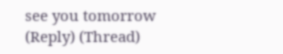see you tomorrow
(Reply) (Thread)